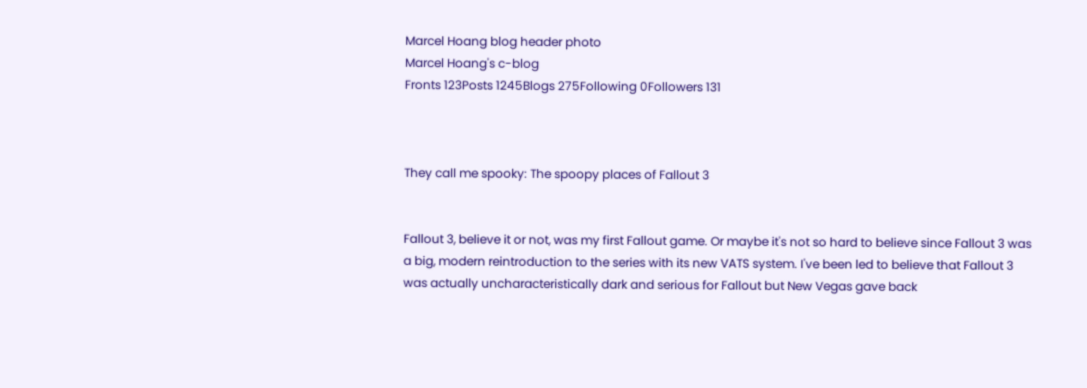Marcel Hoang blog header photo
Marcel Hoang's c-blog
Fronts 123Posts 1245Blogs 275Following 0Followers 131



They call me spooky: The spoopy places of Fallout 3


Fallout 3, believe it or not, was my first Fallout game. Or maybe it's not so hard to believe since Fallout 3 was a big, modern reintroduction to the series with its new VATS system. I've been led to believe that Fallout 3 was actually uncharacteristically dark and serious for Fallout but New Vegas gave back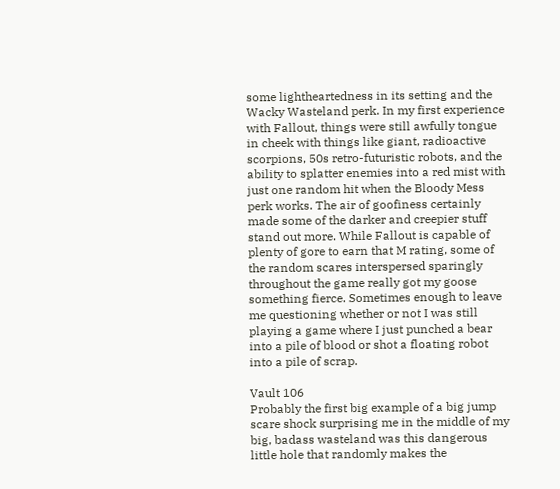some lightheartedness in its setting and the Wacky Wasteland perk. In my first experience with Fallout, things were still awfully tongue in cheek with things like giant, radioactive scorpions, 50s retro-futuristic robots, and the ability to splatter enemies into a red mist with just one random hit when the Bloody Mess perk works. The air of goofiness certainly made some of the darker and creepier stuff stand out more. While Fallout is capable of plenty of gore to earn that M rating, some of the random scares interspersed sparingly throughout the game really got my goose something fierce. Sometimes enough to leave me questioning whether or not I was still playing a game where I just punched a bear into a pile of blood or shot a floating robot into a pile of scrap.

Vault 106
Probably the first big example of a big jump scare shock surprising me in the middle of my big, badass wasteland was this dangerous little hole that randomly makes the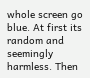whole screen go blue. At first its random and seemingly harmless. Then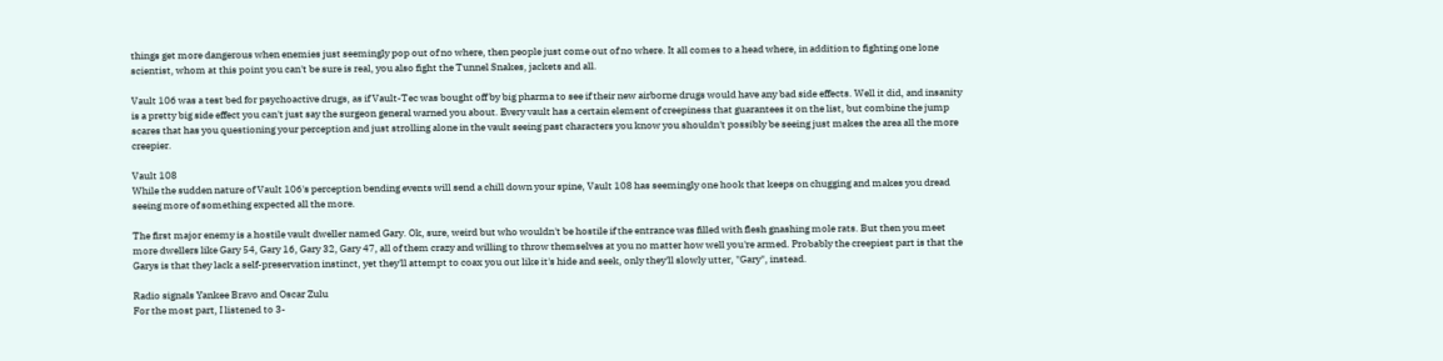things get more dangerous when enemies just seemingly pop out of no where, then people just come out of no where. It all comes to a head where, in addition to fighting one lone scientist, whom at this point you can't be sure is real, you also fight the Tunnel Snakes, jackets and all.

Vault 106 was a test bed for psychoactive drugs, as if Vault-Tec was bought off by big pharma to see if their new airborne drugs would have any bad side effects. Well it did, and insanity is a pretty big side effect you can't just say the surgeon general warned you about. Every vault has a certain element of creepiness that guarantees it on the list, but combine the jump scares that has you questioning your perception and just strolling alone in the vault seeing past characters you know you shouldn't possibly be seeing just makes the area all the more creepier.

Vault 108
While the sudden nature of Vault 106's perception bending events will send a chill down your spine, Vault 108 has seemingly one hook that keeps on chugging and makes you dread seeing more of something expected all the more.

The first major enemy is a hostile vault dweller named Gary. Ok, sure, weird but who wouldn't be hostile if the entrance was filled with flesh gnashing mole rats. But then you meet more dwellers like Gary 54, Gary 16, Gary 32, Gary 47, all of them crazy and willing to throw themselves at you no matter how well you're armed. Probably the creepiest part is that the Garys is that they lack a self-preservation instinct, yet they'll attempt to coax you out like it's hide and seek, only they'll slowly utter, "Gary", instead.

Radio signals Yankee Bravo and Oscar Zulu
For the most part, I listened to 3-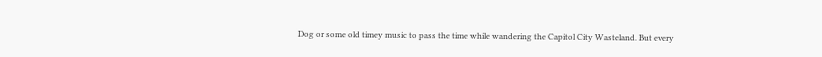Dog or some old timey music to pass the time while wandering the Capitol City Wasteland. But every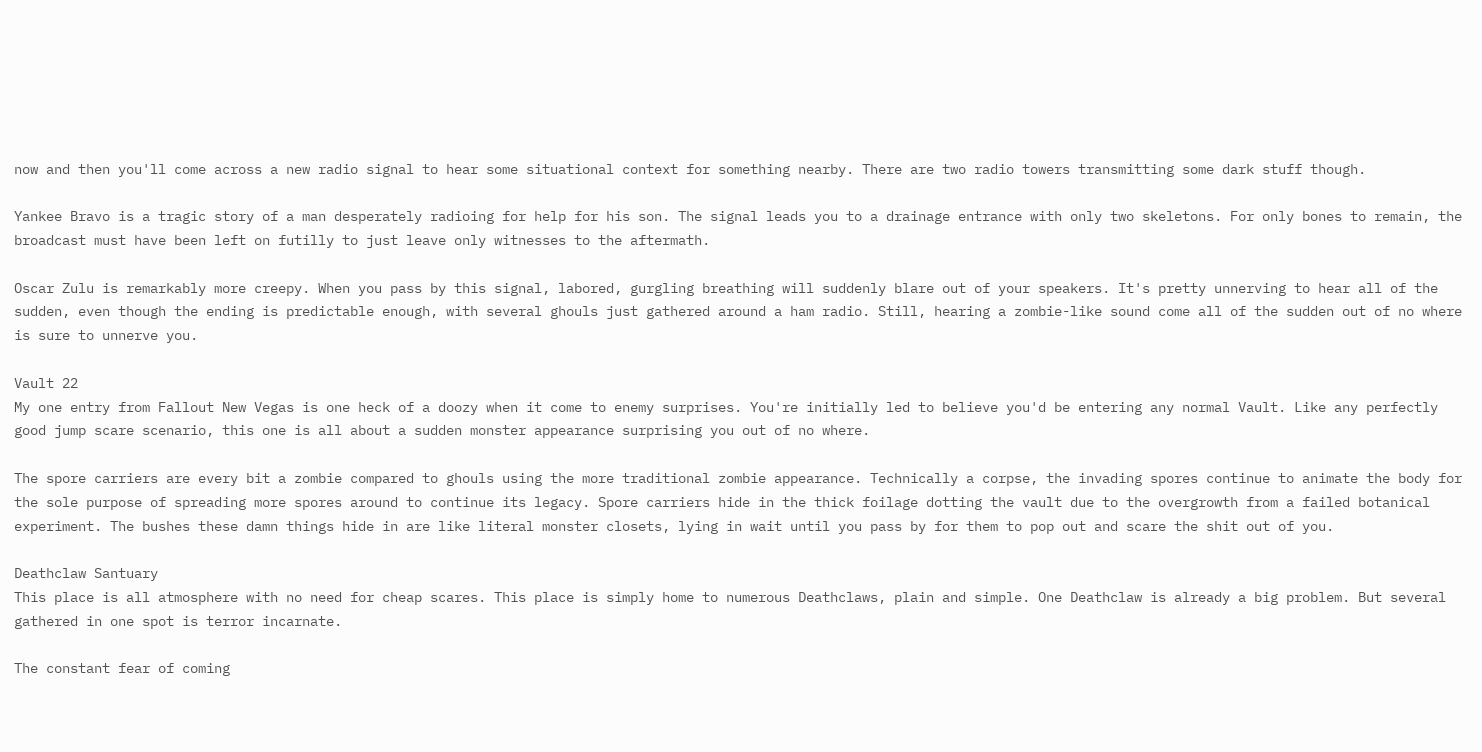now and then you'll come across a new radio signal to hear some situational context for something nearby. There are two radio towers transmitting some dark stuff though.

Yankee Bravo is a tragic story of a man desperately radioing for help for his son. The signal leads you to a drainage entrance with only two skeletons. For only bones to remain, the broadcast must have been left on futilly to just leave only witnesses to the aftermath.

Oscar Zulu is remarkably more creepy. When you pass by this signal, labored, gurgling breathing will suddenly blare out of your speakers. It's pretty unnerving to hear all of the sudden, even though the ending is predictable enough, with several ghouls just gathered around a ham radio. Still, hearing a zombie-like sound come all of the sudden out of no where is sure to unnerve you.

Vault 22
My one entry from Fallout New Vegas is one heck of a doozy when it come to enemy surprises. You're initially led to believe you'd be entering any normal Vault. Like any perfectly good jump scare scenario, this one is all about a sudden monster appearance surprising you out of no where.

The spore carriers are every bit a zombie compared to ghouls using the more traditional zombie appearance. Technically a corpse, the invading spores continue to animate the body for the sole purpose of spreading more spores around to continue its legacy. Spore carriers hide in the thick foilage dotting the vault due to the overgrowth from a failed botanical experiment. The bushes these damn things hide in are like literal monster closets, lying in wait until you pass by for them to pop out and scare the shit out of you.

Deathclaw Santuary
This place is all atmosphere with no need for cheap scares. This place is simply home to numerous Deathclaws, plain and simple. One Deathclaw is already a big problem. But several gathered in one spot is terror incarnate.

The constant fear of coming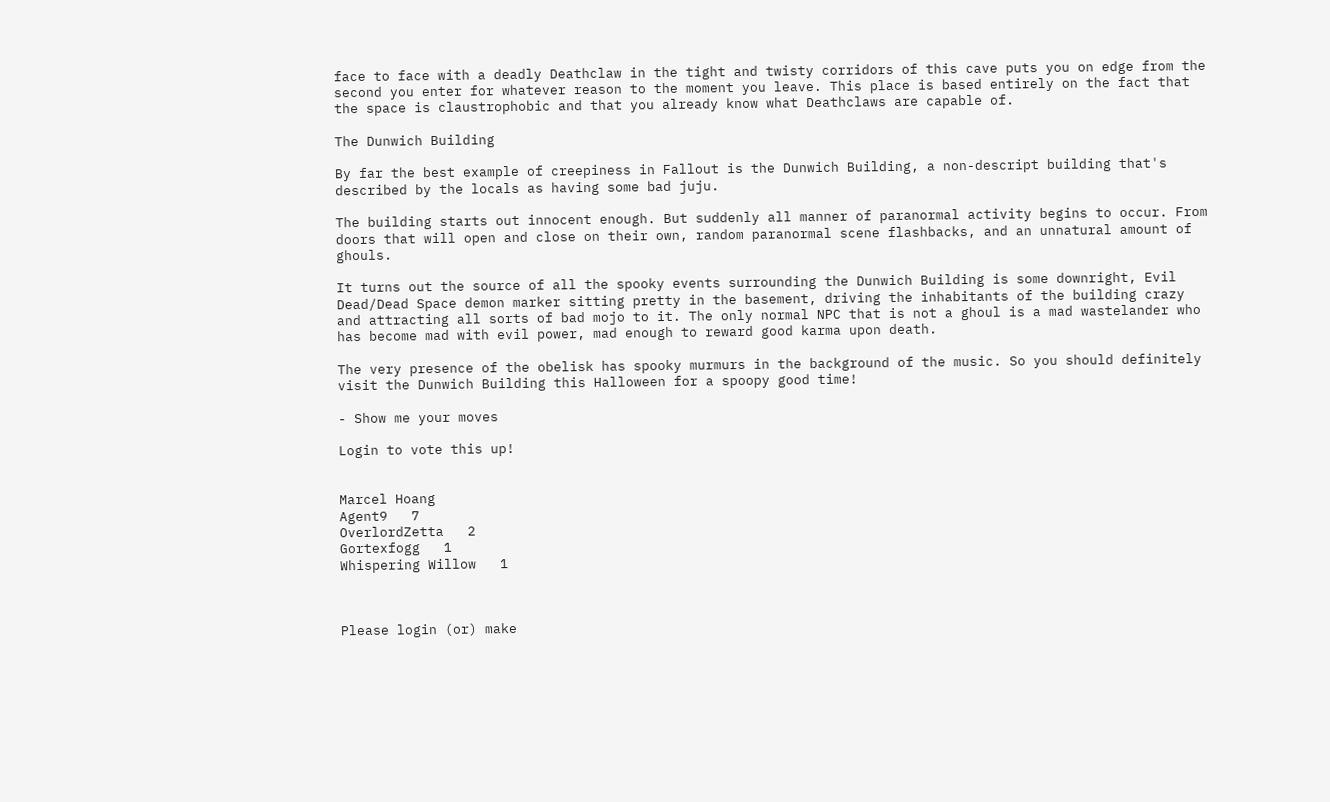face to face with a deadly Deathclaw in the tight and twisty corridors of this cave puts you on edge from the second you enter for whatever reason to the moment you leave. This place is based entirely on the fact that the space is claustrophobic and that you already know what Deathclaws are capable of.

The Dunwich Building

By far the best example of creepiness in Fallout is the Dunwich Building, a non-descript building that's described by the locals as having some bad juju.

The building starts out innocent enough. But suddenly all manner of paranormal activity begins to occur. From doors that will open and close on their own, random paranormal scene flashbacks, and an unnatural amount of ghouls.

It turns out the source of all the spooky events surrounding the Dunwich Building is some downright, Evil Dead/Dead Space demon marker sitting pretty in the basement, driving the inhabitants of the building crazy and attracting all sorts of bad mojo to it. The only normal NPC that is not a ghoul is a mad wastelander who has become mad with evil power, mad enough to reward good karma upon death.

The very presence of the obelisk has spooky murmurs in the background of the music. So you should definitely visit the Dunwich Building this Halloween for a spoopy good time!

- Show me your moves

Login to vote this up!


Marcel Hoang
Agent9   7
OverlordZetta   2
Gortexfogg   1
Whispering Willow   1



Please login (or) make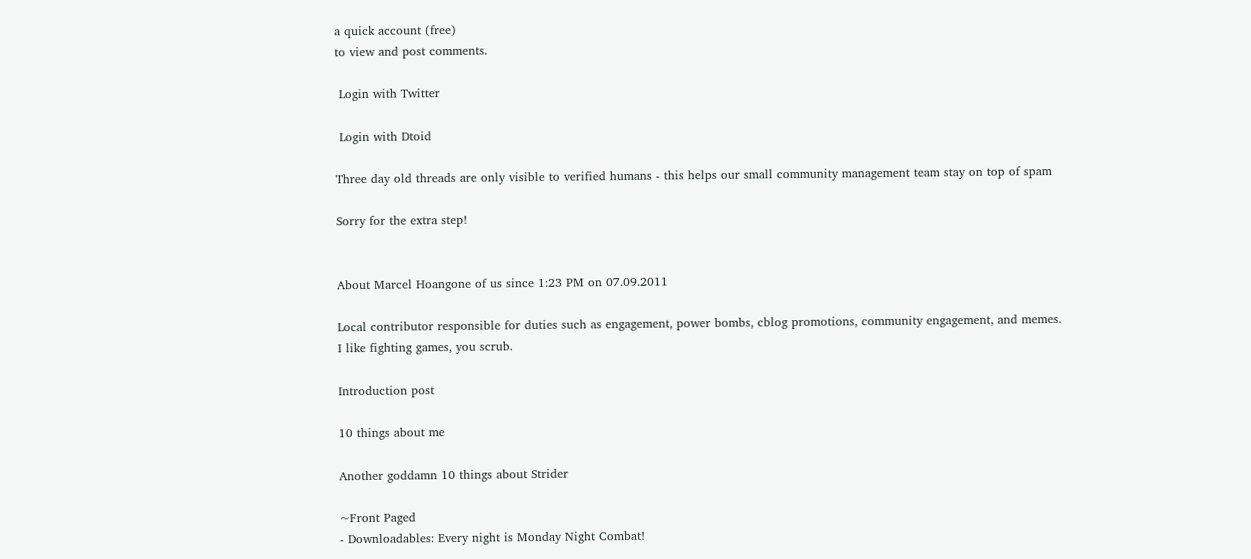a quick account (free)
to view and post comments.

 Login with Twitter

 Login with Dtoid

Three day old threads are only visible to verified humans - this helps our small community management team stay on top of spam

Sorry for the extra step!


About Marcel Hoangone of us since 1:23 PM on 07.09.2011

Local contributor responsible for duties such as engagement, power bombs, cblog promotions, community engagement, and memes. I like fighting games, you scrub.

Introduction post

10 things about me

Another goddamn 10 things about Strider

~Front Paged
- Downloadables: Every night is Monday Night Combat!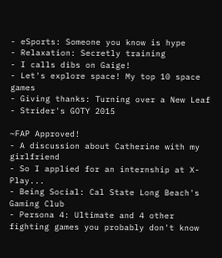- eSports: Someone you know is hype
- Relaxation: Secretly training
- I calls dibs on Gaige!
- Let's explore space! My top 10 space games
- Giving thanks: Turning over a New Leaf
- Strider's GOTY 2015

~FAP Approved!
- A discussion about Catherine with my girlfriend
- So I applied for an internship at X-Play...
- Being Social: Cal State Long Beach's Gaming Club
- Persona 4: Ultimate and 4 other fighting games you probably don't know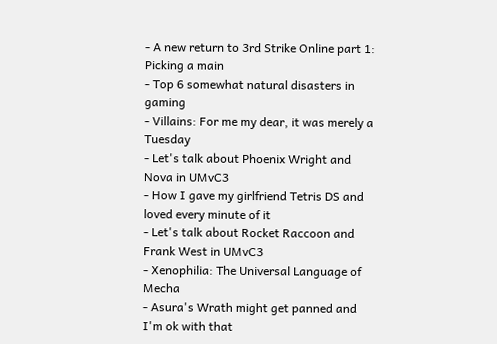- A new return to 3rd Strike Online part 1: Picking a main
- Top 6 somewhat natural disasters in gaming
- Villains: For me my dear, it was merely a Tuesday
- Let's talk about Phoenix Wright and Nova in UMvC3
- How I gave my girlfriend Tetris DS and loved every minute of it
- Let's talk about Rocket Raccoon and Frank West in UMvC3
- Xenophilia: The Universal Language of Mecha
- Asura's Wrath might get panned and I'm ok with that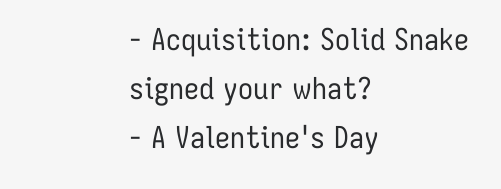- Acquisition: Solid Snake signed your what?
- A Valentine's Day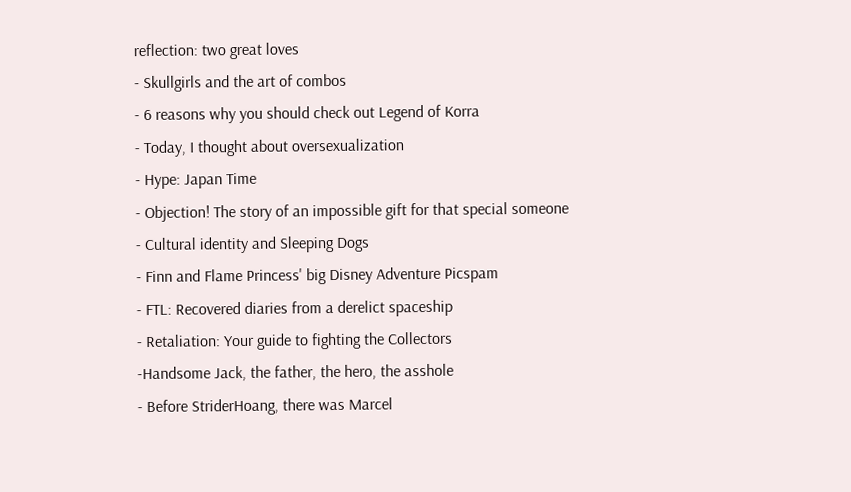reflection: two great loves
- Skullgirls and the art of combos
- 6 reasons why you should check out Legend of Korra
- Today, I thought about oversexualization
- Hype: Japan Time
- Objection! The story of an impossible gift for that special someone
- Cultural identity and Sleeping Dogs
- Finn and Flame Princess' big Disney Adventure Picspam
- FTL: Recovered diaries from a derelict spaceship
- Retaliation: Your guide to fighting the Collectors
-Handsome Jack, the father, the hero, the asshole
- Before StriderHoang, there was Marcel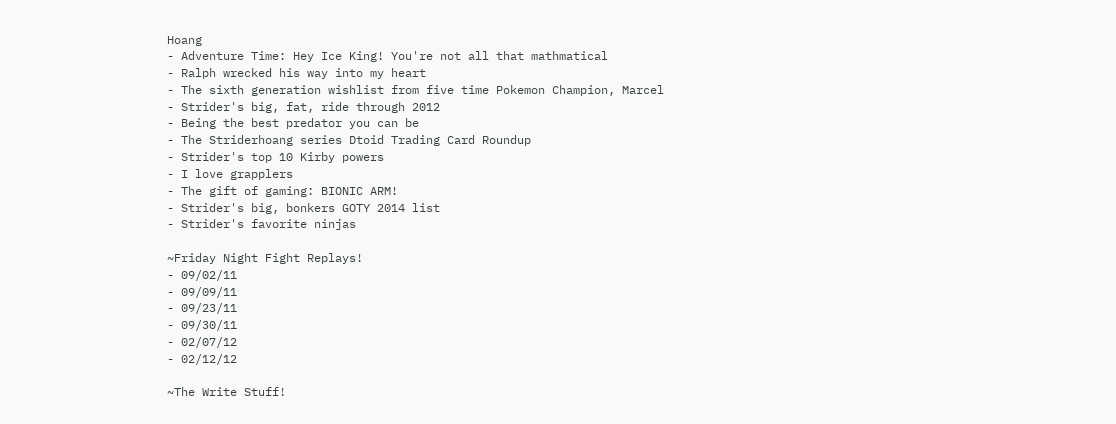Hoang
- Adventure Time: Hey Ice King! You're not all that mathmatical
- Ralph wrecked his way into my heart
- The sixth generation wishlist from five time Pokemon Champion, Marcel
- Strider's big, fat, ride through 2012
- Being the best predator you can be
- The Striderhoang series Dtoid Trading Card Roundup
- Strider's top 10 Kirby powers
- I love grapplers
- The gift of gaming: BIONIC ARM!
- Strider's big, bonkers GOTY 2014 list
- Strider's favorite ninjas

~Friday Night Fight Replays!
- 09/02/11
- 09/09/11
- 09/23/11
- 09/30/11
- 02/07/12
- 02/12/12

~The Write Stuff!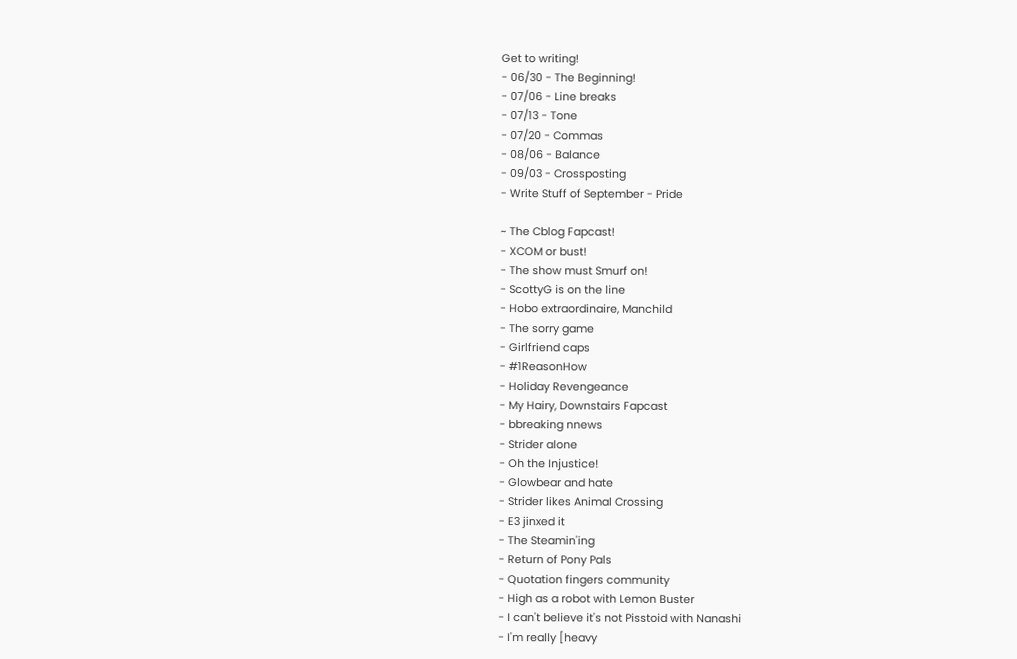Get to writing!
- 06/30 - The Beginning!
- 07/06 - Line breaks
- 07/13 - Tone
- 07/20 - Commas
- 08/06 - Balance
- 09/03 - Crossposting
- Write Stuff of September - Pride

~ The Cblog Fapcast!
- XCOM or bust!
- The show must Smurf on!
- ScottyG is on the line
- Hobo extraordinaire, Manchild
- The sorry game
- Girlfriend caps
- #1ReasonHow
- Holiday Revengeance
- My Hairy, Downstairs Fapcast
- bbreaking nnews
- Strider alone
- Oh the Injustice!
- Glowbear and hate
- Strider likes Animal Crossing
- E3 jinxed it
- The Steamin'ing
- Return of Pony Pals
- Quotation fingers community
- High as a robot with Lemon Buster
- I can't believe it's not Pisstoid with Nanashi
- I'm really [heavy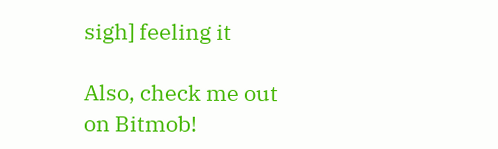sigh] feeling it

Also, check me out on Bitmob!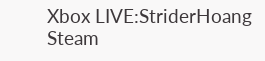Xbox LIVE:StriderHoang
Steam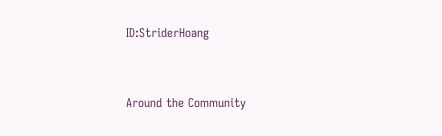ID:StriderHoang


Around the Community